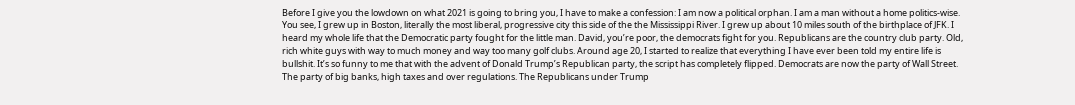Before I give you the lowdown on what 2021 is going to bring you, I have to make a confession: I am now a political orphan. I am a man without a home politics-wise. You see, I grew up in Boston, literally the most liberal, progressive city this side of the the Mississippi River. I grew up about 10 miles south of the birthplace of JFK. I heard my whole life that the Democratic party fought for the little man. David, you’re poor, the democrats fight for you. Republicans are the country club party. Old, rich white guys with way to much money and way too many golf clubs. Around age 20, I started to realize that everything I have ever been told my entire life is bullshit. It’s so funny to me that with the advent of Donald Trump’s Republican party, the script has completely flipped. Democrats are now the party of Wall Street. The party of big banks, high taxes and over regulations. The Republicans under Trump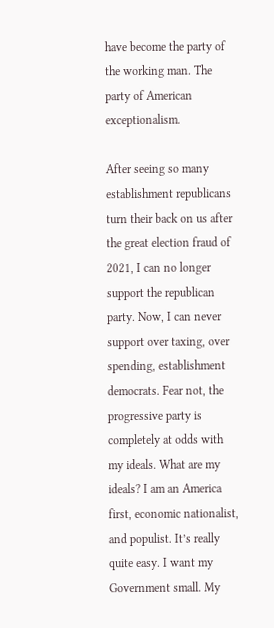have become the party of the working man. The party of American exceptionalism.

After seeing so many establishment republicans turn their back on us after the great election fraud of 2021, I can no longer support the republican party. Now, I can never support over taxing, over spending, establishment democrats. Fear not, the progressive party is completely at odds with my ideals. What are my ideals? I am an America first, economic nationalist, and populist. It’s really quite easy. I want my Government small. My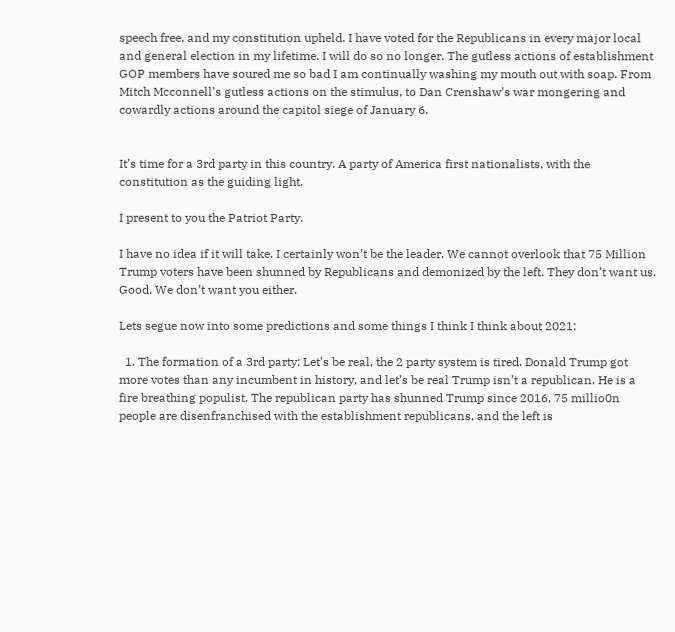speech free, and my constitution upheld. I have voted for the Republicans in every major local and general election in my lifetime. I will do so no longer. The gutless actions of establishment GOP members have soured me so bad I am continually washing my mouth out with soap. From Mitch Mcconnell’s gutless actions on the stimulus, to Dan Crenshaw’s war mongering and cowardly actions around the capitol siege of January 6.


It’s time for a 3rd party in this country. A party of America first nationalists, with the constitution as the guiding light.

I present to you the Patriot Party.

I have no idea if it will take. I certainly won’t be the leader. We cannot overlook that 75 Million Trump voters have been shunned by Republicans and demonized by the left. They don’t want us. Good. We don’t want you either.

Lets segue now into some predictions and some things I think I think about 2021:

  1. The formation of a 3rd party: Let’s be real, the 2 party system is tired. Donald Trump got more votes than any incumbent in history, and let’s be real Trump isn’t a republican. He is a fire breathing populist. The republican party has shunned Trump since 2016, 75 millio0n people are disenfranchised with the establishment republicans, and the left is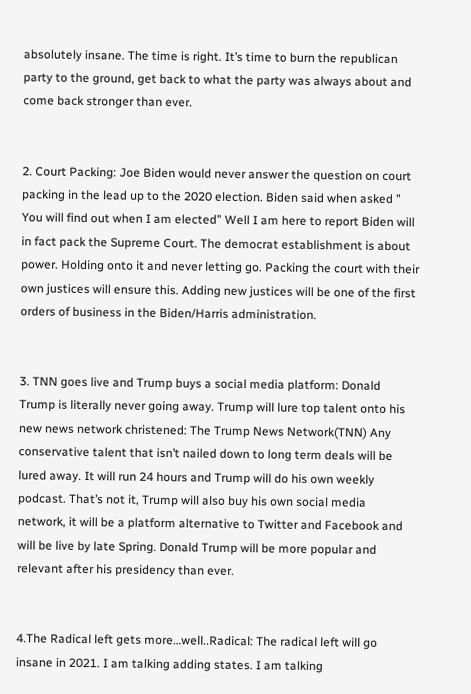absolutely insane. The time is right. It’s time to burn the republican party to the ground, get back to what the party was always about and come back stronger than ever.


2. Court Packing: Joe Biden would never answer the question on court packing in the lead up to the 2020 election. Biden said when asked ” You will find out when I am elected” Well I am here to report Biden will in fact pack the Supreme Court. The democrat establishment is about power. Holding onto it and never letting go. Packing the court with their own justices will ensure this. Adding new justices will be one of the first orders of business in the Biden/Harris administration.


3. TNN goes live and Trump buys a social media platform: Donald Trump is literally never going away. Trump will lure top talent onto his new news network christened: The Trump News Network(TNN) Any conservative talent that isn’t nailed down to long term deals will be lured away. It will run 24 hours and Trump will do his own weekly podcast. That’s not it, Trump will also buy his own social media network, it will be a platform alternative to Twitter and Facebook and will be live by late Spring. Donald Trump will be more popular and relevant after his presidency than ever.


4.The Radical left gets more…well..Radical: The radical left will go insane in 2021. I am talking adding states. I am talking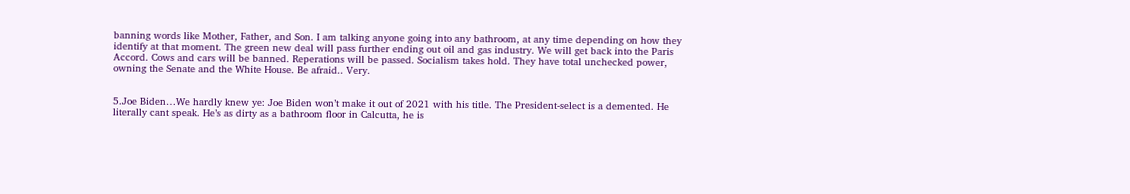banning words like Mother, Father, and Son. I am talking anyone going into any bathroom, at any time depending on how they identify at that moment. The green new deal will pass further ending out oil and gas industry. We will get back into the Paris Accord. Cows and cars will be banned. Reperations will be passed. Socialism takes hold. They have total unchecked power, owning the Senate and the White House. Be afraid.. Very.


5.Joe Biden…We hardly knew ye: Joe Biden won’t make it out of 2021 with his title. The President-select is a demented. He literally cant speak. He’s as dirty as a bathroom floor in Calcutta, he is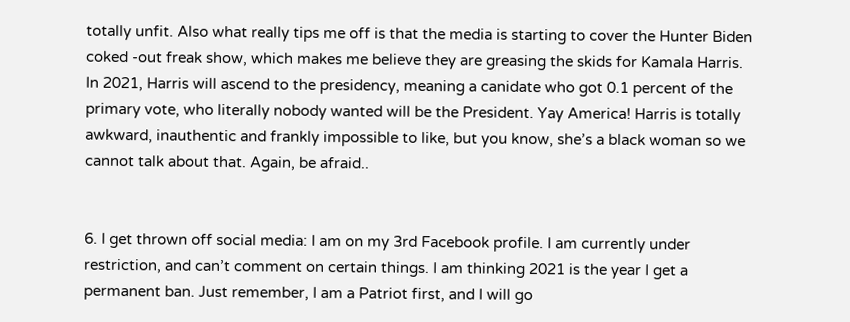totally unfit. Also what really tips me off is that the media is starting to cover the Hunter Biden coked -out freak show, which makes me believe they are greasing the skids for Kamala Harris. In 2021, Harris will ascend to the presidency, meaning a canidate who got 0.1 percent of the primary vote, who literally nobody wanted will be the President. Yay America! Harris is totally awkward, inauthentic and frankly impossible to like, but you know, she’s a black woman so we cannot talk about that. Again, be afraid..


6. I get thrown off social media: I am on my 3rd Facebook profile. I am currently under restriction, and can’t comment on certain things. I am thinking 2021 is the year I get a permanent ban. Just remember, I am a Patriot first, and I will go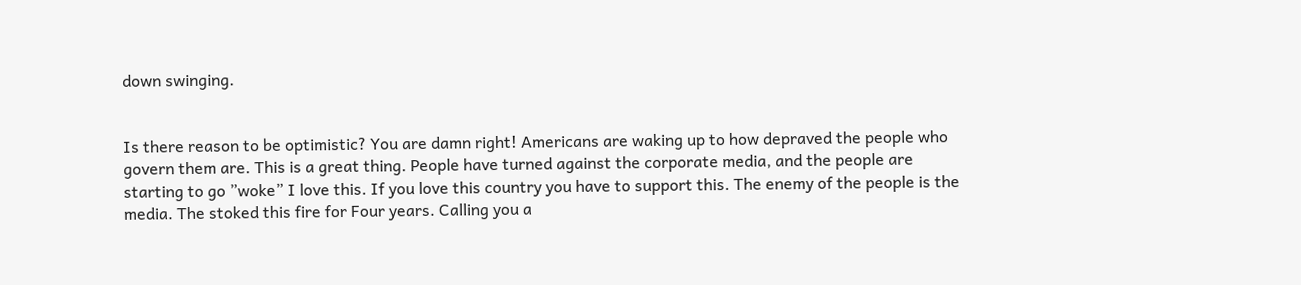down swinging.


Is there reason to be optimistic? You are damn right! Americans are waking up to how depraved the people who govern them are. This is a great thing. People have turned against the corporate media, and the people are starting to go ”woke” I love this. If you love this country you have to support this. The enemy of the people is the media. The stoked this fire for Four years. Calling you a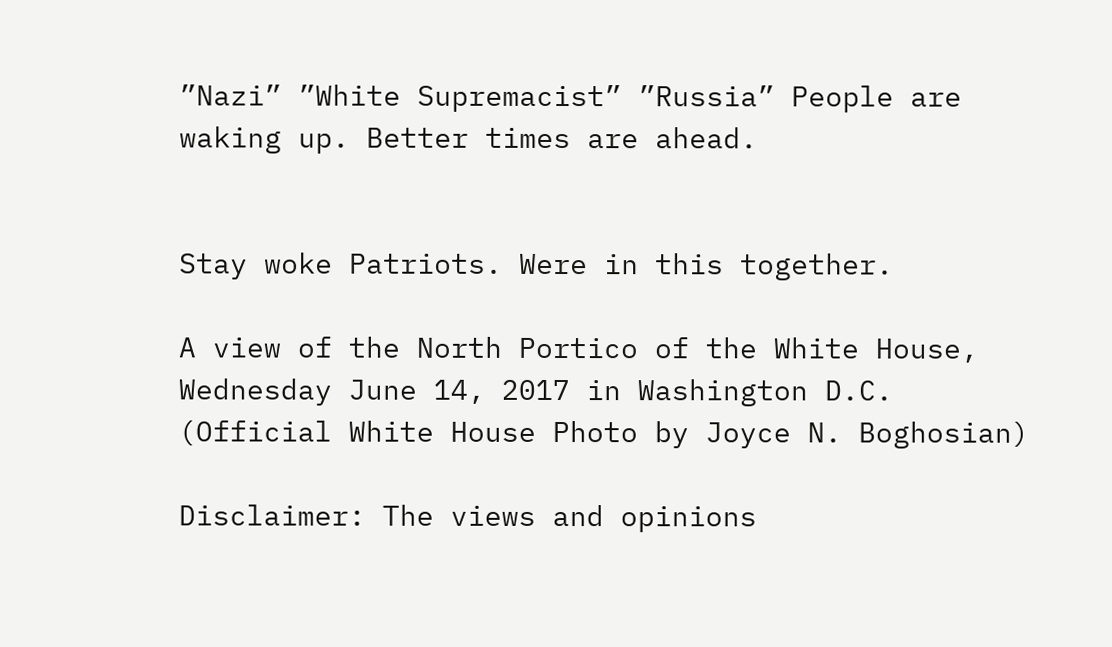”Nazi” ”White Supremacist” ”Russia” People are waking up. Better times are ahead.


Stay woke Patriots. Were in this together.

A view of the North Portico of the White House, Wednesday June 14, 2017 in Washington D.C. (Official White House Photo by Joyce N. Boghosian)

Disclaimer: The views and opinions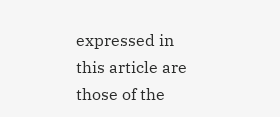expressed in this article are those of the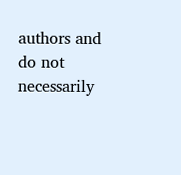authors and do not necessarily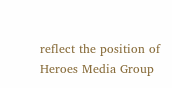reflect the position of Heroes Media Group